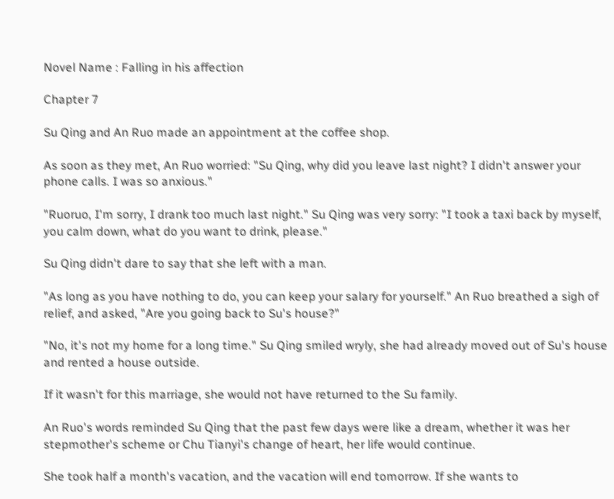Novel Name : Falling in his affection

Chapter 7

Su Qing and An Ruo made an appointment at the coffee shop.

As soon as they met, An Ruo worried: "Su Qing, why did you leave last night? I didn't answer your phone calls. I was so anxious."

"Ruoruo, I'm sorry, I drank too much last night." Su Qing was very sorry: "I took a taxi back by myself, you calm down, what do you want to drink, please."

Su Qing didn't dare to say that she left with a man.

"As long as you have nothing to do, you can keep your salary for yourself." An Ruo breathed a sigh of relief, and asked, "Are you going back to Su's house?"

"No, it's not my home for a long time." Su Qing smiled wryly, she had already moved out of Su's house and rented a house outside.

If it wasn't for this marriage, she would not have returned to the Su family.

An Ruo's words reminded Su Qing that the past few days were like a dream, whether it was her stepmother's scheme or Chu Tianyi's change of heart, her life would continue.

She took half a month's vacation, and the vacation will end tomorrow. If she wants to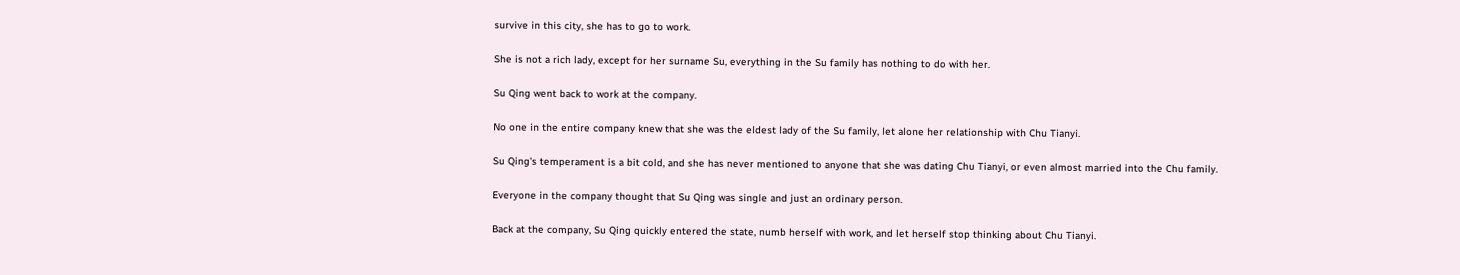survive in this city, she has to go to work.

She is not a rich lady, except for her surname Su, everything in the Su family has nothing to do with her.

Su Qing went back to work at the company.

No one in the entire company knew that she was the eldest lady of the Su family, let alone her relationship with Chu Tianyi.

Su Qing's temperament is a bit cold, and she has never mentioned to anyone that she was dating Chu Tianyi, or even almost married into the Chu family.

Everyone in the company thought that Su Qing was single and just an ordinary person.

Back at the company, Su Qing quickly entered the state, numb herself with work, and let herself stop thinking about Chu Tianyi.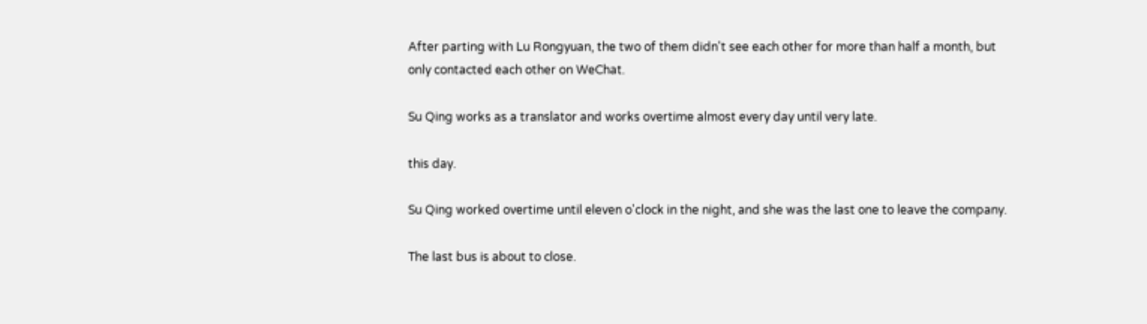After parting with Lu Rongyuan, the two of them didn't see each other for more than half a month, but only contacted each other on WeChat.

Su Qing works as a translator and works overtime almost every day until very late.

this day.

Su Qing worked overtime until eleven o'clock in the night, and she was the last one to leave the company.

The last bus is about to close.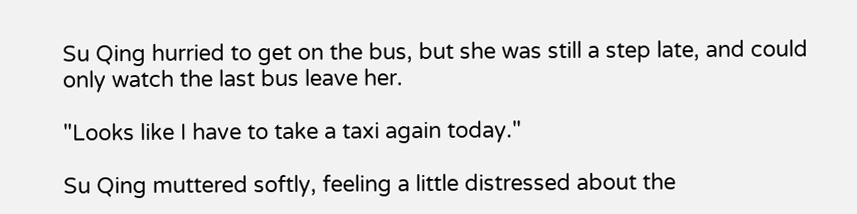Su Qing hurried to get on the bus, but she was still a step late, and could only watch the last bus leave her.

"Looks like I have to take a taxi again today."

Su Qing muttered softly, feeling a little distressed about the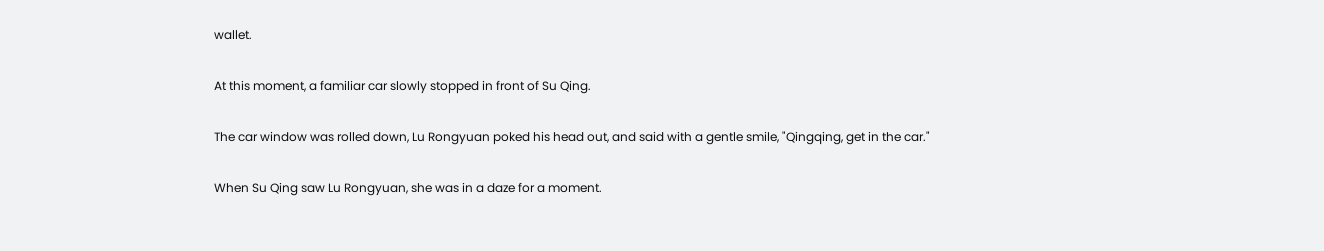wallet.

At this moment, a familiar car slowly stopped in front of Su Qing.

The car window was rolled down, Lu Rongyuan poked his head out, and said with a gentle smile, "Qingqing, get in the car."

When Su Qing saw Lu Rongyuan, she was in a daze for a moment.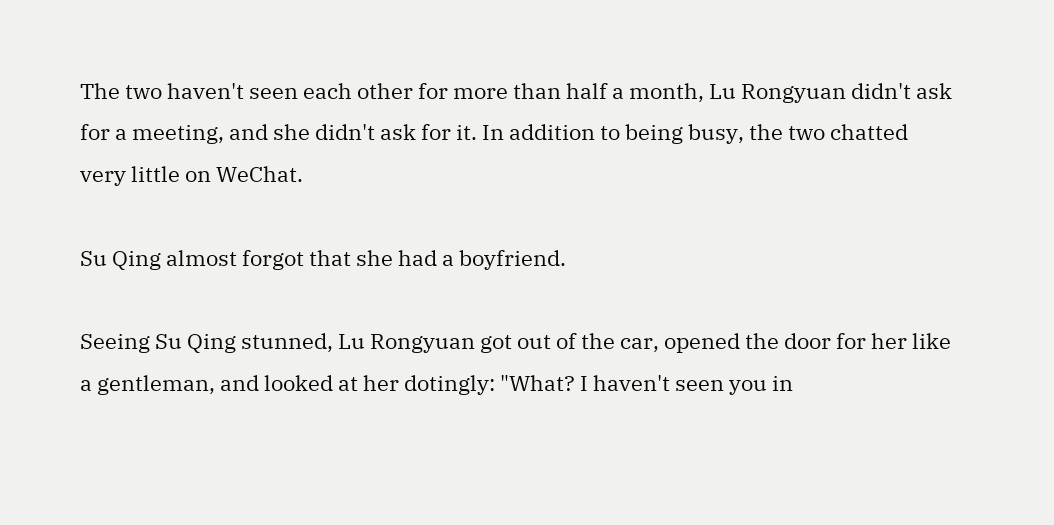The two haven't seen each other for more than half a month, Lu Rongyuan didn't ask for a meeting, and she didn't ask for it. In addition to being busy, the two chatted very little on WeChat.

Su Qing almost forgot that she had a boyfriend.

Seeing Su Qing stunned, Lu Rongyuan got out of the car, opened the door for her like a gentleman, and looked at her dotingly: "What? I haven't seen you in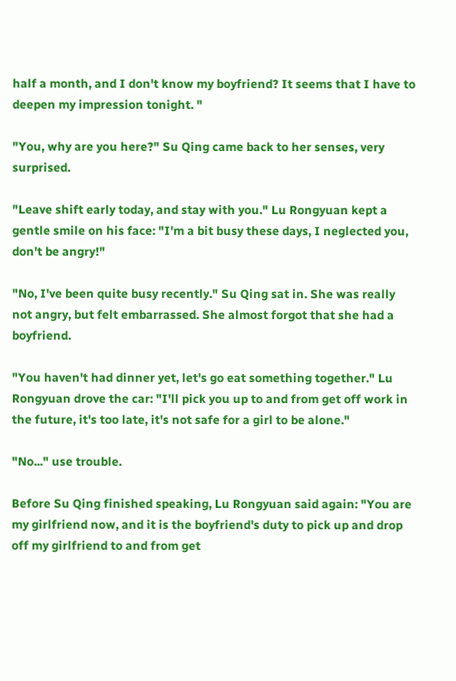half a month, and I don't know my boyfriend? It seems that I have to deepen my impression tonight. "

"You, why are you here?" Su Qing came back to her senses, very surprised.

"Leave shift early today, and stay with you." Lu Rongyuan kept a gentle smile on his face: "I'm a bit busy these days, I neglected you, don't be angry!"

"No, I've been quite busy recently." Su Qing sat in. She was really not angry, but felt embarrassed. She almost forgot that she had a boyfriend.

"You haven't had dinner yet, let's go eat something together." Lu Rongyuan drove the car: "I'll pick you up to and from get off work in the future, it's too late, it's not safe for a girl to be alone."

"No..." use trouble.

Before Su Qing finished speaking, Lu Rongyuan said again: "You are my girlfriend now, and it is the boyfriend's duty to pick up and drop off my girlfriend to and from get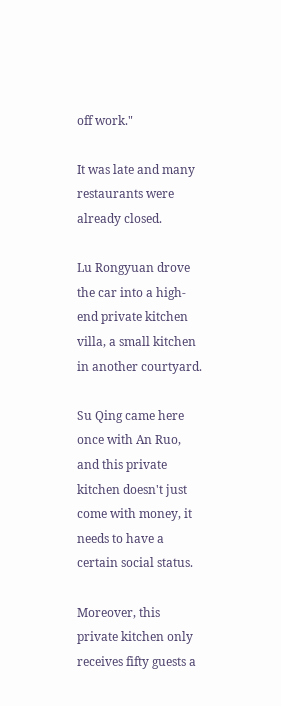off work."

It was late and many restaurants were already closed.

Lu Rongyuan drove the car into a high-end private kitchen villa, a small kitchen in another courtyard.

Su Qing came here once with An Ruo, and this private kitchen doesn't just come with money, it needs to have a certain social status.

Moreover, this private kitchen only receives fifty guests a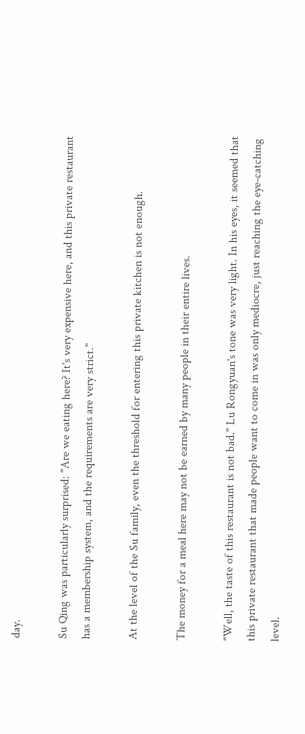day.

Su Qing was particularly surprised: "Are we eating here? It's very expensive here, and this private restaurant has a membership system, and the requirements are very strict."

At the level of the Su family, even the threshold for entering this private kitchen is not enough.

The money for a meal here may not be earned by many people in their entire lives.

"Well, the taste of this restaurant is not bad." Lu Rongyuan's tone was very light. In his eyes, it seemed that this private restaurant that made people want to come in was only mediocre, just reaching the eye-catching level.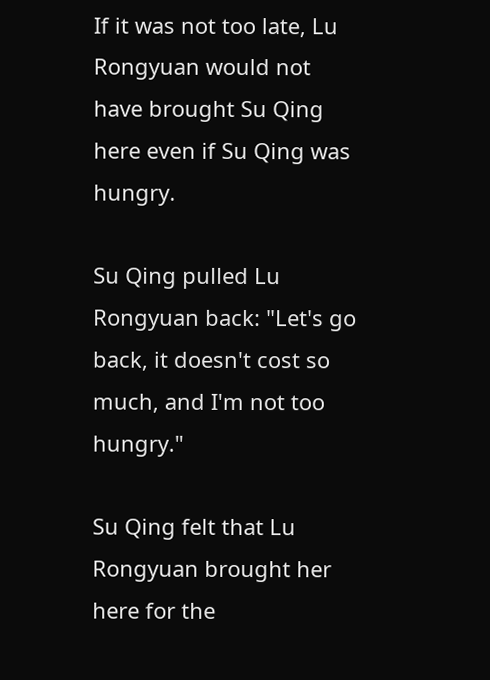If it was not too late, Lu Rongyuan would not have brought Su Qing here even if Su Qing was hungry.

Su Qing pulled Lu Rongyuan back: "Let's go back, it doesn't cost so much, and I'm not too hungry."

Su Qing felt that Lu Rongyuan brought her here for the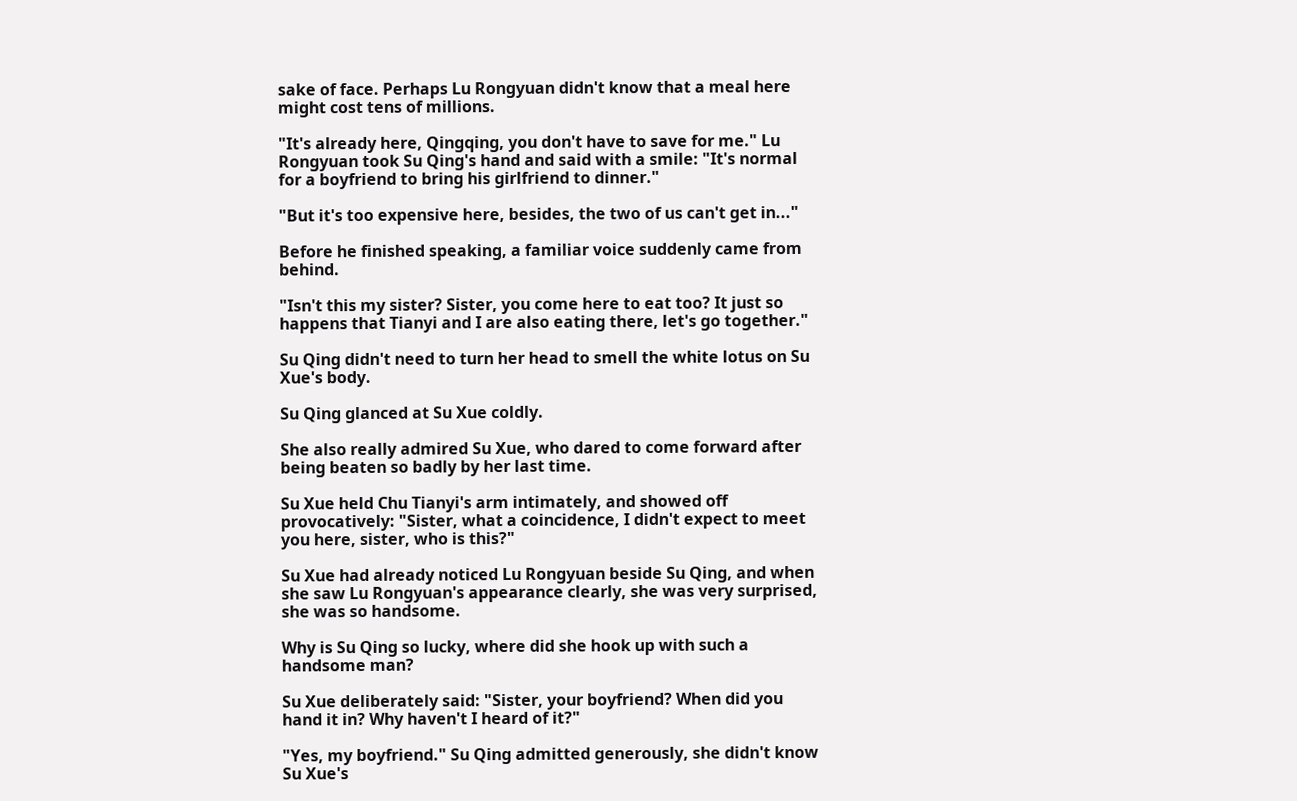sake of face. Perhaps Lu Rongyuan didn't know that a meal here might cost tens of millions.

"It's already here, Qingqing, you don't have to save for me." Lu Rongyuan took Su Qing's hand and said with a smile: "It's normal for a boyfriend to bring his girlfriend to dinner."

"But it's too expensive here, besides, the two of us can't get in..."

Before he finished speaking, a familiar voice suddenly came from behind.

"Isn't this my sister? Sister, you come here to eat too? It just so happens that Tianyi and I are also eating there, let's go together."

Su Qing didn't need to turn her head to smell the white lotus on Su Xue's body.

Su Qing glanced at Su Xue coldly.

She also really admired Su Xue, who dared to come forward after being beaten so badly by her last time.

Su Xue held Chu Tianyi's arm intimately, and showed off provocatively: "Sister, what a coincidence, I didn't expect to meet you here, sister, who is this?"

Su Xue had already noticed Lu Rongyuan beside Su Qing, and when she saw Lu Rongyuan's appearance clearly, she was very surprised, she was so handsome.

Why is Su Qing so lucky, where did she hook up with such a handsome man?

Su Xue deliberately said: "Sister, your boyfriend? When did you hand it in? Why haven't I heard of it?"

"Yes, my boyfriend." Su Qing admitted generously, she didn't know Su Xue's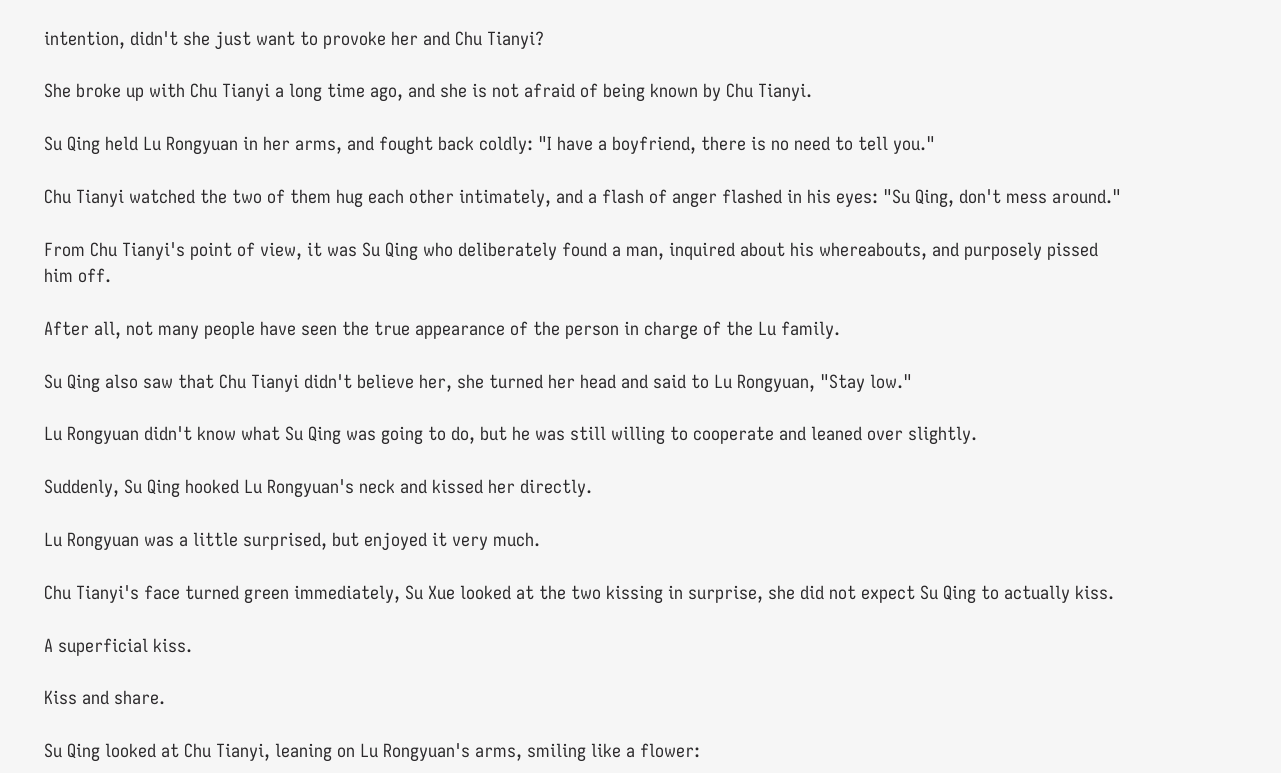intention, didn't she just want to provoke her and Chu Tianyi?

She broke up with Chu Tianyi a long time ago, and she is not afraid of being known by Chu Tianyi.

Su Qing held Lu Rongyuan in her arms, and fought back coldly: "I have a boyfriend, there is no need to tell you."

Chu Tianyi watched the two of them hug each other intimately, and a flash of anger flashed in his eyes: "Su Qing, don't mess around."

From Chu Tianyi's point of view, it was Su Qing who deliberately found a man, inquired about his whereabouts, and purposely pissed him off.

After all, not many people have seen the true appearance of the person in charge of the Lu family.

Su Qing also saw that Chu Tianyi didn't believe her, she turned her head and said to Lu Rongyuan, "Stay low."

Lu Rongyuan didn't know what Su Qing was going to do, but he was still willing to cooperate and leaned over slightly.

Suddenly, Su Qing hooked Lu Rongyuan's neck and kissed her directly.

Lu Rongyuan was a little surprised, but enjoyed it very much.

Chu Tianyi's face turned green immediately, Su Xue looked at the two kissing in surprise, she did not expect Su Qing to actually kiss.

A superficial kiss.

Kiss and share.

Su Qing looked at Chu Tianyi, leaning on Lu Rongyuan's arms, smiling like a flower: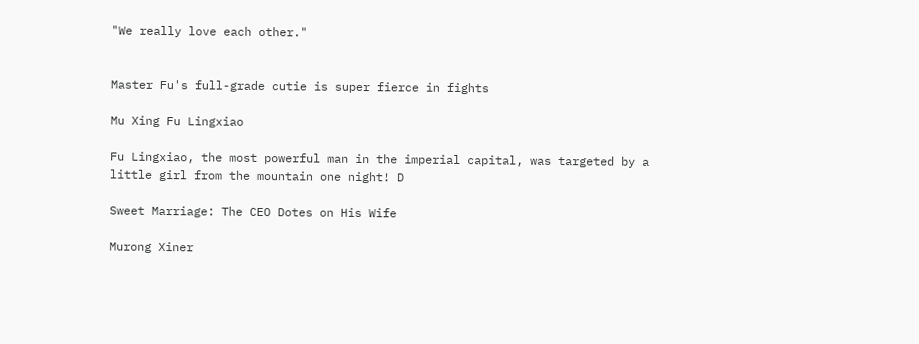"We really love each other."


Master Fu's full-grade cutie is super fierce in fights

Mu Xing Fu Lingxiao

Fu Lingxiao, the most powerful man in the imperial capital, was targeted by a little girl from the mountain one night! D

Sweet Marriage: The CEO Dotes on His Wife

Murong Xiner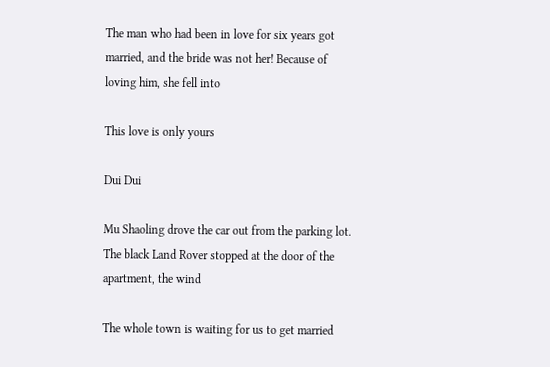The man who had been in love for six years got married, and the bride was not her! Because of loving him, she fell into

This love is only yours

Dui Dui

Mu Shaoling drove the car out from the parking lot. The black Land Rover stopped at the door of the apartment, the wind

The whole town is waiting for us to get married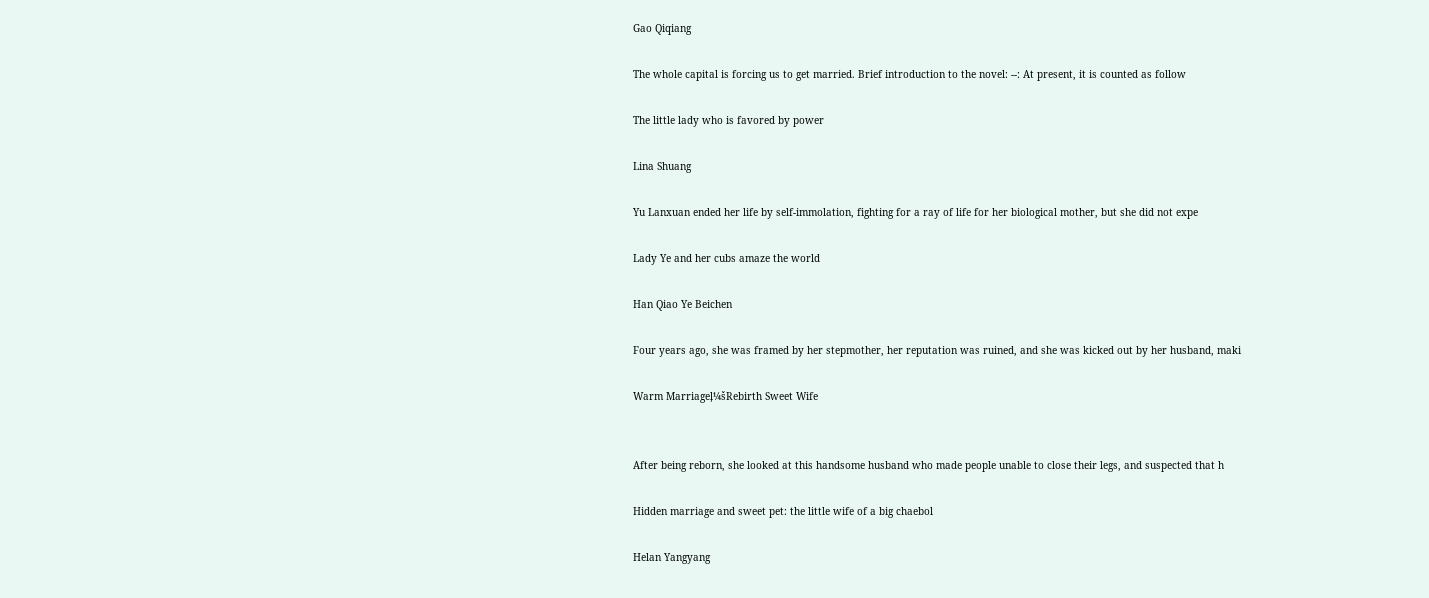Gao Qiqiang

The whole capital is forcing us to get married. Brief introduction to the novel: --: At present, it is counted as follow

The little lady who is favored by power

Lina Shuang

Yu Lanxuan ended her life by self-immolation, fighting for a ray of life for her biological mother, but she did not expe

Lady Ye and her cubs amaze the world

Han Qiao Ye Beichen

Four years ago, she was framed by her stepmother, her reputation was ruined, and she was kicked out by her husband, maki

Warm Marriageļ¼šRebirth Sweet Wife


After being reborn, she looked at this handsome husband who made people unable to close their legs, and suspected that h

Hidden marriage and sweet pet: the little wife of a big chaebol

Helan Yangyang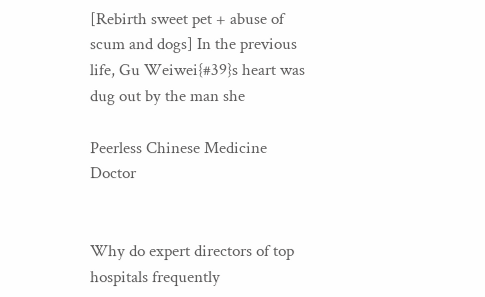[Rebirth sweet pet + abuse of scum and dogs] In the previous life, Gu Weiwei{#39}s heart was dug out by the man she

Peerless Chinese Medicine Doctor


Why do expert directors of top hospitals frequently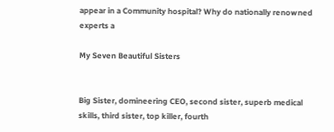appear in a Community hospital? Why do nationally renowned experts a

My Seven Beautiful Sisters


Big Sister, domineering CEO, second sister, superb medical skills, third sister, top killer, fourth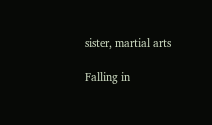sister, martial arts

Falling in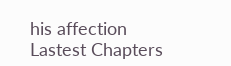his affection Lastest Chapters